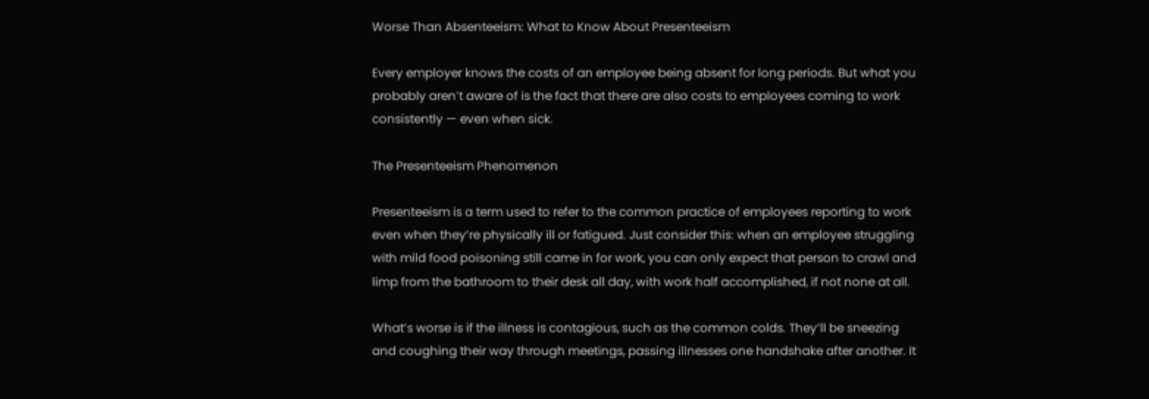Worse Than Absenteeism: What to Know About Presenteeism

Every employer knows the costs of an employee being absent for long periods. But what you probably aren’t aware of is the fact that there are also costs to employees coming to work consistently — even when sick.

The Presenteeism Phenomenon

Presenteeism is a term used to refer to the common practice of employees reporting to work even when they’re physically ill or fatigued. Just consider this: when an employee struggling with mild food poisoning still came in for work, you can only expect that person to crawl and limp from the bathroom to their desk all day, with work half accomplished, if not none at all.

What’s worse is if the illness is contagious, such as the common colds. They’ll be sneezing and coughing their way through meetings, passing illnesses one handshake after another. It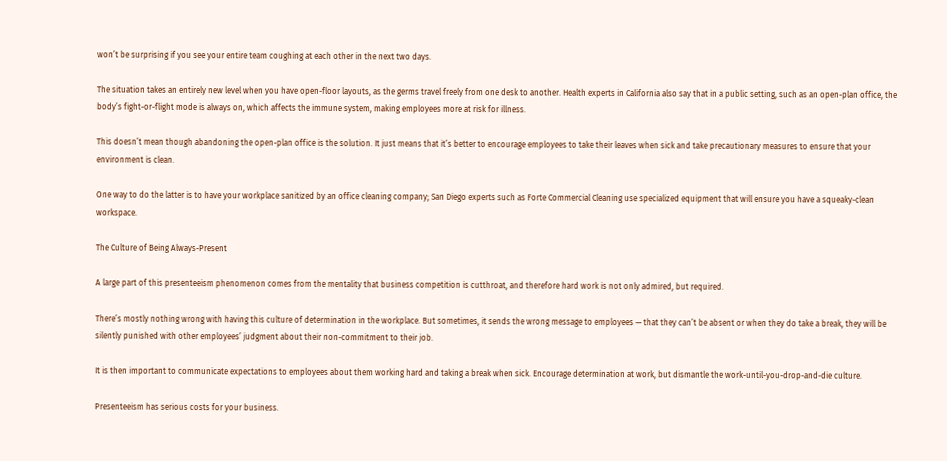won’t be surprising if you see your entire team coughing at each other in the next two days.

The situation takes an entirely new level when you have open-floor layouts, as the germs travel freely from one desk to another. Health experts in California also say that in a public setting, such as an open-plan office, the body’s fight-or-flight mode is always on, which affects the immune system, making employees more at risk for illness.

This doesn’t mean though abandoning the open-plan office is the solution. It just means that it’s better to encourage employees to take their leaves when sick and take precautionary measures to ensure that your environment is clean.

One way to do the latter is to have your workplace sanitized by an office cleaning company; San Diego experts such as Forte Commercial Cleaning use specialized equipment that will ensure you have a squeaky-clean workspace.

The Culture of Being Always-Present

A large part of this presenteeism phenomenon comes from the mentality that business competition is cutthroat, and therefore hard work is not only admired, but required.

There’s mostly nothing wrong with having this culture of determination in the workplace. But sometimes, it sends the wrong message to employees — that they can’t be absent or when they do take a break, they will be silently punished with other employees’ judgment about their non-commitment to their job.

It is then important to communicate expectations to employees about them working hard and taking a break when sick. Encourage determination at work, but dismantle the work-until-you-drop-and-die culture.

Presenteeism has serious costs for your business.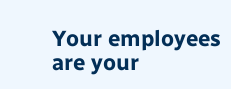Your employees are your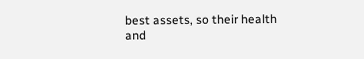best assets, so their health and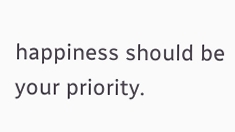happiness should be your priority.